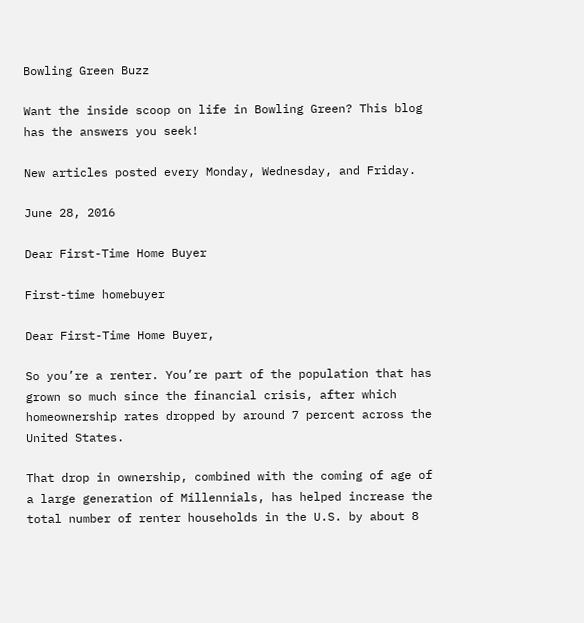Bowling Green Buzz

Want the inside scoop on life in Bowling Green? This blog has the answers you seek!

New articles posted every Monday, Wednesday, and Friday.

June 28, 2016

Dear First-Time Home Buyer

First-time homebuyer

Dear First-Time Home Buyer,

So you’re a renter. You’re part of the population that has grown so much since the financial crisis, after which homeownership rates dropped by around 7 percent across the United States.

That drop in ownership, combined with the coming of age of a large generation of Millennials, has helped increase the total number of renter households in the U.S. by about 8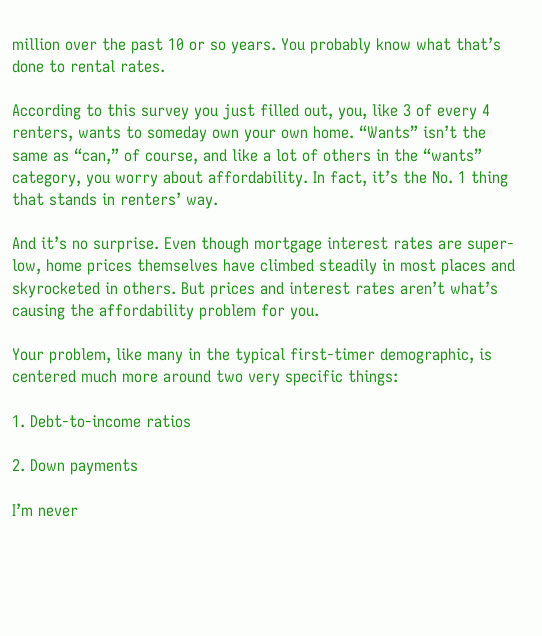million over the past 10 or so years. You probably know what that’s done to rental rates.

According to this survey you just filled out, you, like 3 of every 4 renters, wants to someday own your own home. “Wants” isn’t the same as “can,” of course, and like a lot of others in the “wants” category, you worry about affordability. In fact, it’s the No. 1 thing that stands in renters’ way.

And it’s no surprise. Even though mortgage interest rates are super-low, home prices themselves have climbed steadily in most places and skyrocketed in others. But prices and interest rates aren’t what’s causing the affordability problem for you.

Your problem, like many in the typical first-timer demographic, is centered much more around two very specific things:

1. Debt-to-income ratios

2. Down payments

I’m never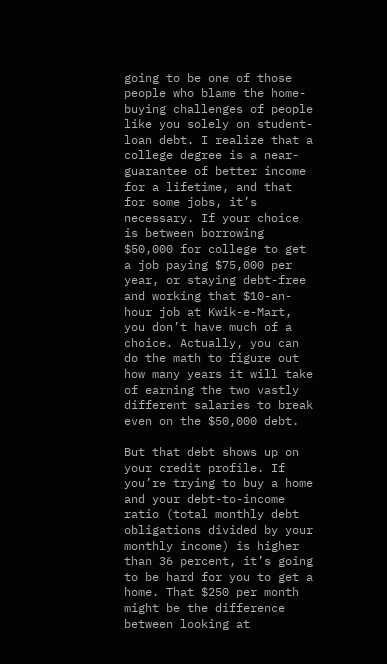going to be one of those people who blame the home-buying challenges of people like you solely on student-loan debt. I realize that a college degree is a near-guarantee of better income for a lifetime, and that for some jobs, it’s necessary. If your choice is between borrowing $50,000 for college to get a job paying $75,000 per year, or staying debt-free and working that $10-an-hour job at Kwik-e-Mart, you don’t have much of a choice. Actually, you can do the math to figure out how many years it will take of earning the two vastly different salaries to break even on the $50,000 debt.

But that debt shows up on your credit profile. If you’re trying to buy a home and your debt-to-income ratio (total monthly debt obligations divided by your monthly income) is higher than 36 percent, it’s going to be hard for you to get a home. That $250 per month might be the difference between looking at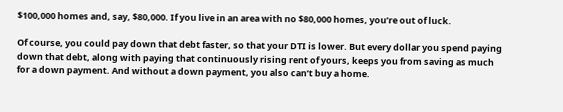$100,000 homes and, say, $80,000. If you live in an area with no $80,000 homes, you’re out of luck.

Of course, you could pay down that debt faster, so that your DTI is lower. But every dollar you spend paying down that debt, along with paying that continuously rising rent of yours, keeps you from saving as much for a down payment. And without a down payment, you also can’t buy a home.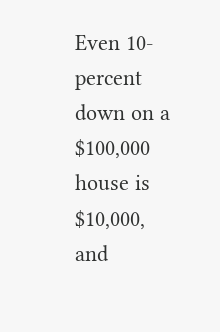Even 10-percent down on a $100,000 house is $10,000, and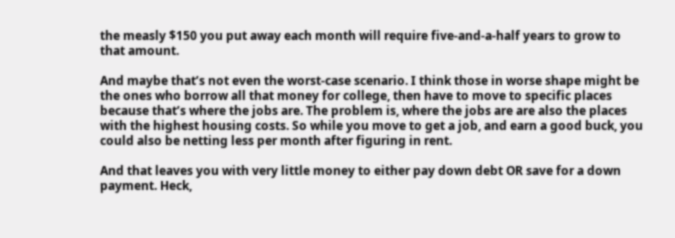the measly $150 you put away each month will require five-and-a-half years to grow to that amount.

And maybe that’s not even the worst-case scenario. I think those in worse shape might be the ones who borrow all that money for college, then have to move to specific places because that’s where the jobs are. The problem is, where the jobs are are also the places with the highest housing costs. So while you move to get a job, and earn a good buck, you could also be netting less per month after figuring in rent.

And that leaves you with very little money to either pay down debt OR save for a down payment. Heck,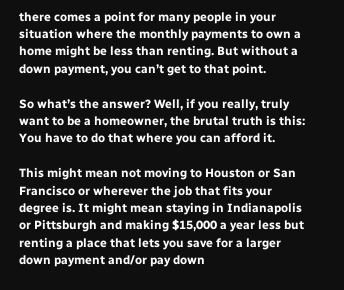there comes a point for many people in your situation where the monthly payments to own a home might be less than renting. But without a down payment, you can’t get to that point.

So what’s the answer? Well, if you really, truly want to be a homeowner, the brutal truth is this: You have to do that where you can afford it.

This might mean not moving to Houston or San Francisco or wherever the job that fits your degree is. It might mean staying in Indianapolis or Pittsburgh and making $15,000 a year less but renting a place that lets you save for a larger down payment and/or pay down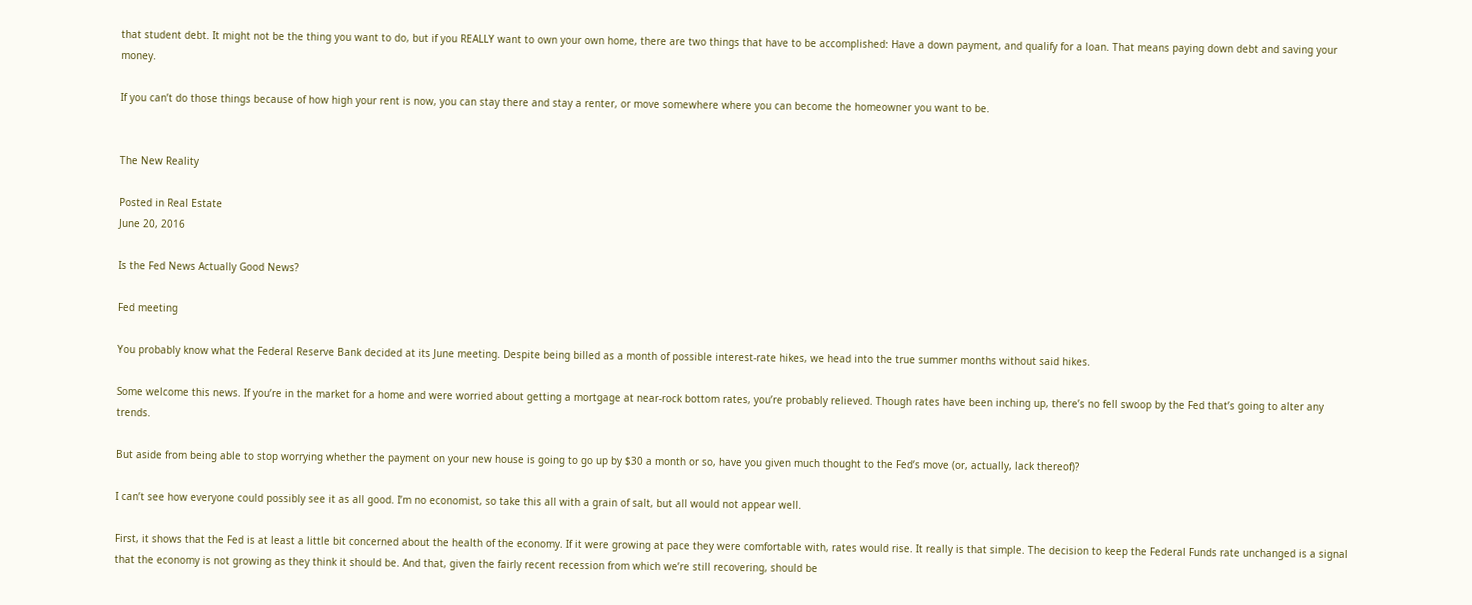that student debt. It might not be the thing you want to do, but if you REALLY want to own your own home, there are two things that have to be accomplished: Have a down payment, and qualify for a loan. That means paying down debt and saving your money.

If you can’t do those things because of how high your rent is now, you can stay there and stay a renter, or move somewhere where you can become the homeowner you want to be.


The New Reality

Posted in Real Estate
June 20, 2016

Is the Fed News Actually Good News?

Fed meeting

You probably know what the Federal Reserve Bank decided at its June meeting. Despite being billed as a month of possible interest-rate hikes, we head into the true summer months without said hikes.

Some welcome this news. If you’re in the market for a home and were worried about getting a mortgage at near-rock bottom rates, you’re probably relieved. Though rates have been inching up, there’s no fell swoop by the Fed that’s going to alter any trends.

But aside from being able to stop worrying whether the payment on your new house is going to go up by $30 a month or so, have you given much thought to the Fed’s move (or, actually, lack thereof)?

I can’t see how everyone could possibly see it as all good. I’m no economist, so take this all with a grain of salt, but all would not appear well.

First, it shows that the Fed is at least a little bit concerned about the health of the economy. If it were growing at pace they were comfortable with, rates would rise. It really is that simple. The decision to keep the Federal Funds rate unchanged is a signal that the economy is not growing as they think it should be. And that, given the fairly recent recession from which we’re still recovering, should be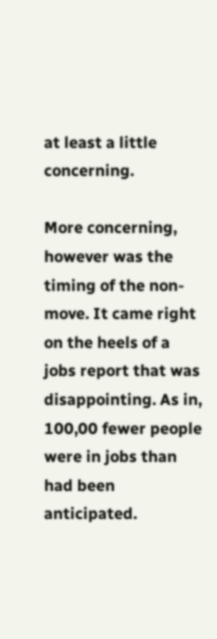at least a little concerning.

More concerning, however was the timing of the non-move. It came right on the heels of a jobs report that was disappointing. As in, 100,00 fewer people were in jobs than had been anticipated.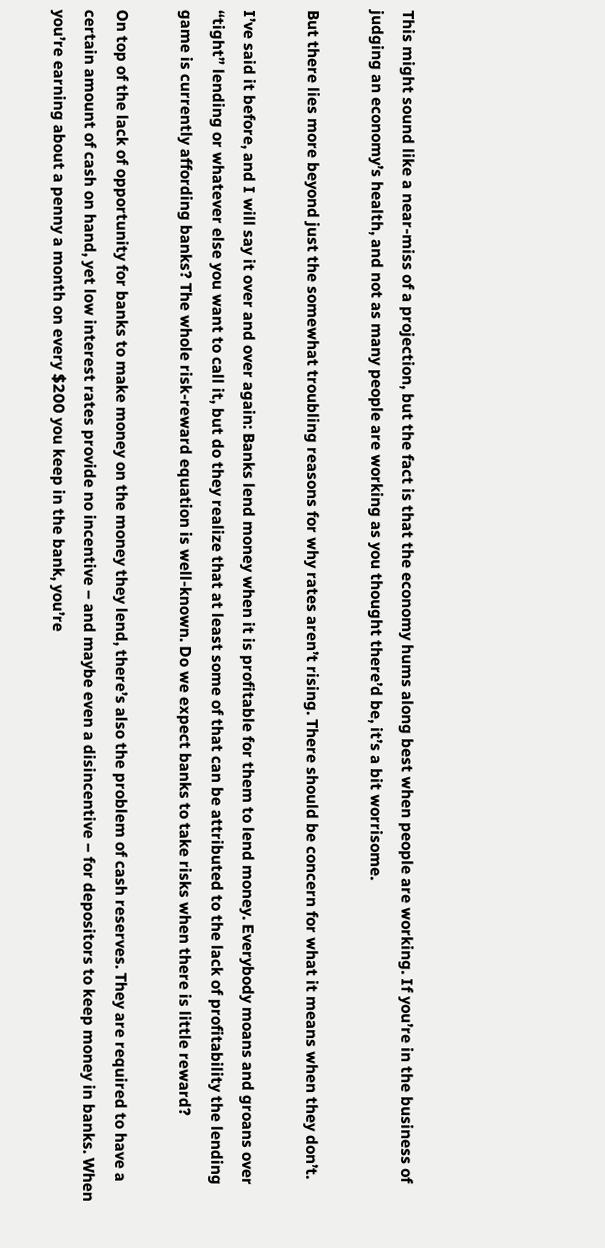This might sound like a near-miss of a projection, but the fact is that the economy hums along best when people are working. If you’re in the business of judging an economy’s health, and not as many people are working as you thought there’d be, it’s a bit worrisome.

But there lies more beyond just the somewhat troubling reasons for why rates aren’t rising. There should be concern for what it means when they don’t.

I’ve said it before, and I will say it over and over again: Banks lend money when it is profitable for them to lend money. Everybody moans and groans over “tight” lending or whatever else you want to call it, but do they realize that at least some of that can be attributed to the lack of profitability the lending game is currently affording banks? The whole risk-reward equation is well-known. Do we expect banks to take risks when there is little reward?

On top of the lack of opportunity for banks to make money on the money they lend, there’s also the problem of cash reserves. They are required to have a certain amount of cash on hand, yet low interest rates provide no incentive – and maybe even a disincentive – for depositors to keep money in banks. When you’re earning about a penny a month on every $200 you keep in the bank, you’re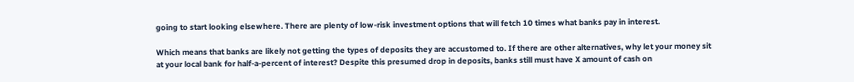going to start looking elsewhere. There are plenty of low-risk investment options that will fetch 10 times what banks pay in interest.

Which means that banks are likely not getting the types of deposits they are accustomed to. If there are other alternatives, why let your money sit at your local bank for half-a-percent of interest? Despite this presumed drop in deposits, banks still must have X amount of cash on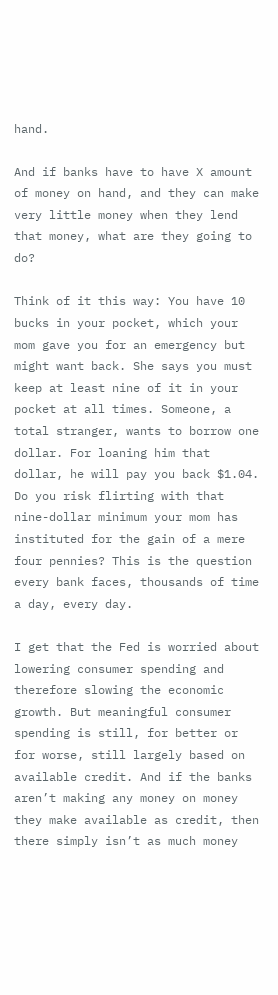hand.

And if banks have to have X amount of money on hand, and they can make very little money when they lend that money, what are they going to do?

Think of it this way: You have 10 bucks in your pocket, which your mom gave you for an emergency but might want back. She says you must keep at least nine of it in your pocket at all times. Someone, a total stranger, wants to borrow one dollar. For loaning him that dollar, he will pay you back $1.04. Do you risk flirting with that nine-dollar minimum your mom has instituted for the gain of a mere four pennies? This is the question every bank faces, thousands of time a day, every day.

I get that the Fed is worried about lowering consumer spending and therefore slowing the economic growth. But meaningful consumer spending is still, for better or for worse, still largely based on available credit. And if the banks aren’t making any money on money they make available as credit, then there simply isn’t as much money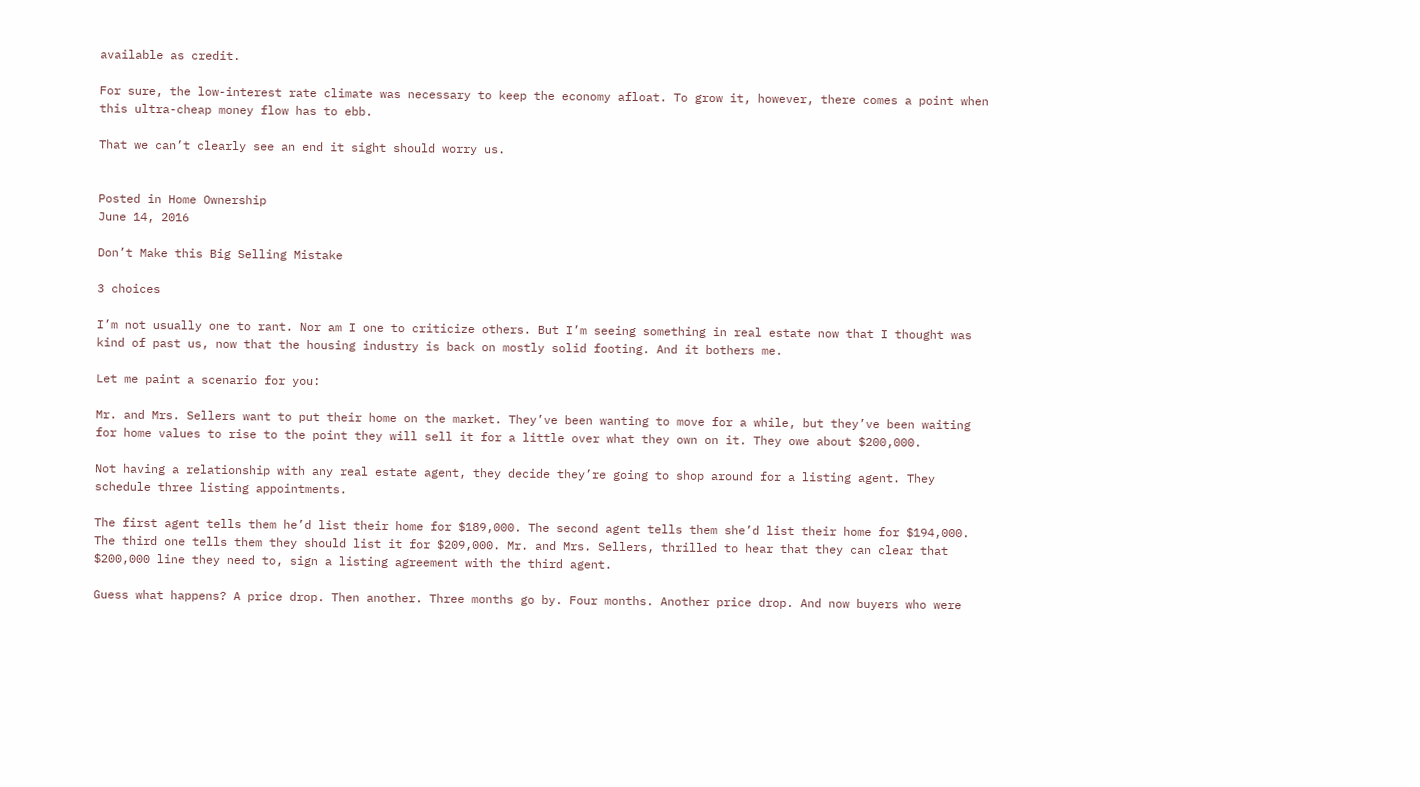available as credit.

For sure, the low-interest rate climate was necessary to keep the economy afloat. To grow it, however, there comes a point when this ultra-cheap money flow has to ebb.

That we can’t clearly see an end it sight should worry us.


Posted in Home Ownership
June 14, 2016

Don’t Make this Big Selling Mistake

3 choices

I’m not usually one to rant. Nor am I one to criticize others. But I’m seeing something in real estate now that I thought was kind of past us, now that the housing industry is back on mostly solid footing. And it bothers me.

Let me paint a scenario for you:

Mr. and Mrs. Sellers want to put their home on the market. They’ve been wanting to move for a while, but they’ve been waiting for home values to rise to the point they will sell it for a little over what they own on it. They owe about $200,000.

Not having a relationship with any real estate agent, they decide they’re going to shop around for a listing agent. They schedule three listing appointments.

The first agent tells them he’d list their home for $189,000. The second agent tells them she’d list their home for $194,000. The third one tells them they should list it for $209,000. Mr. and Mrs. Sellers, thrilled to hear that they can clear that $200,000 line they need to, sign a listing agreement with the third agent.

Guess what happens? A price drop. Then another. Three months go by. Four months. Another price drop. And now buyers who were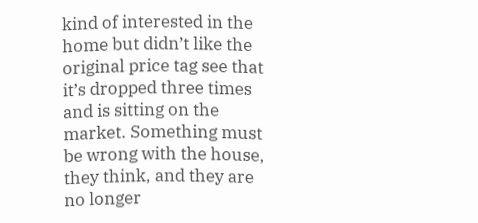kind of interested in the home but didn’t like the original price tag see that it’s dropped three times and is sitting on the market. Something must be wrong with the house, they think, and they are no longer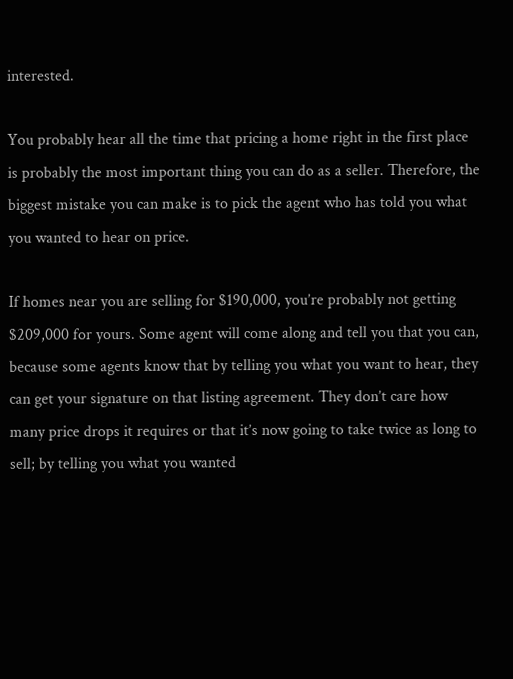interested.

You probably hear all the time that pricing a home right in the first place is probably the most important thing you can do as a seller. Therefore, the biggest mistake you can make is to pick the agent who has told you what you wanted to hear on price.

If homes near you are selling for $190,000, you’re probably not getting $209,000 for yours. Some agent will come along and tell you that you can, because some agents know that by telling you what you want to hear, they can get your signature on that listing agreement. They don’t care how many price drops it requires or that it’s now going to take twice as long to sell; by telling you what you wanted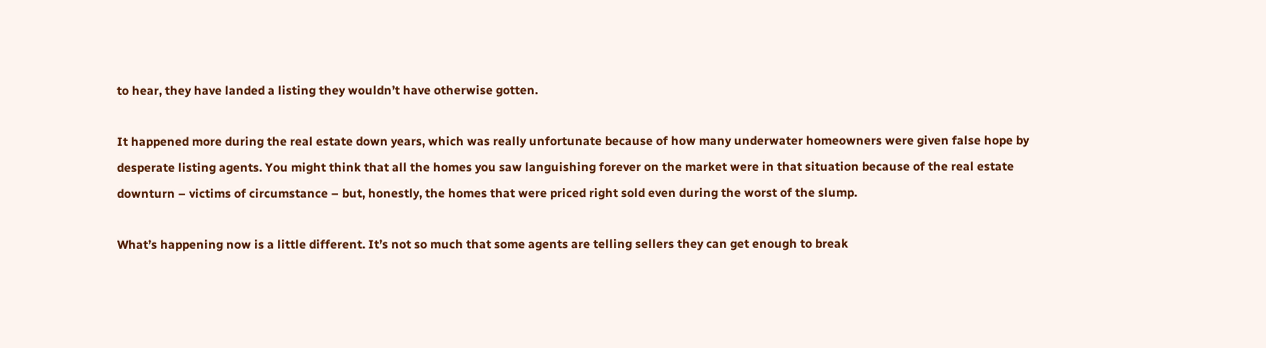to hear, they have landed a listing they wouldn’t have otherwise gotten.

It happened more during the real estate down years, which was really unfortunate because of how many underwater homeowners were given false hope by desperate listing agents. You might think that all the homes you saw languishing forever on the market were in that situation because of the real estate downturn – victims of circumstance – but, honestly, the homes that were priced right sold even during the worst of the slump.

What’s happening now is a little different. It’s not so much that some agents are telling sellers they can get enough to break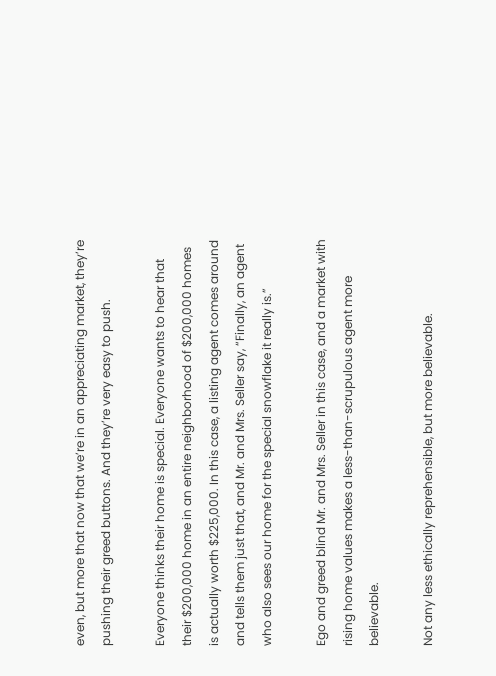even, but more that now that we’re in an appreciating market, they’re pushing their greed buttons. And they’re very easy to push.

Everyone thinks their home is special. Everyone wants to hear that their $200,000 home in an entire neighborhood of $200,000 homes is actually worth $225,000. In this case, a listing agent comes around and tells them just that, and Mr. and Mrs. Seller say, “Finally, an agent who also sees our home for the special snowflake it really is.”

Ego and greed blind Mr. and Mrs. Seller in this case, and a market with rising home values makes a less-than-scrupulous agent more believable.

Not any less ethically reprehensible, but more believable.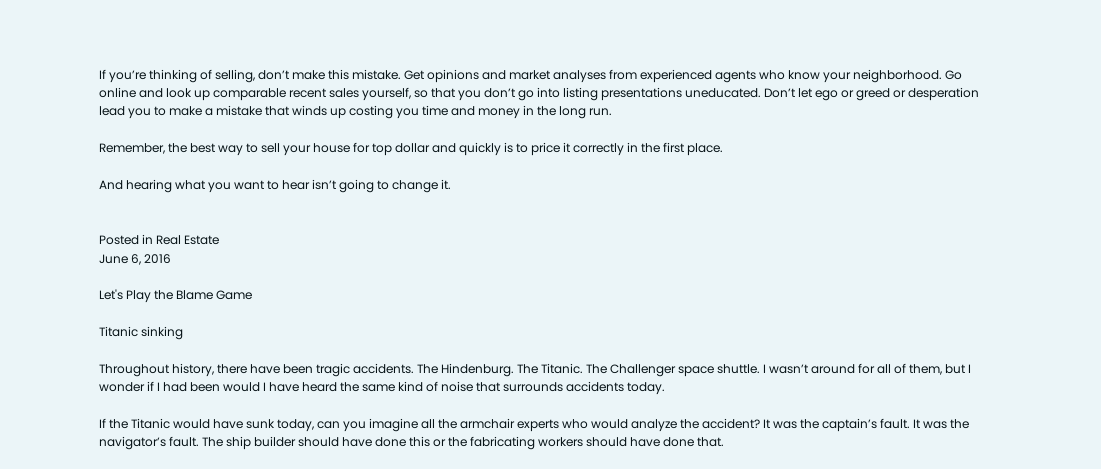If you’re thinking of selling, don’t make this mistake. Get opinions and market analyses from experienced agents who know your neighborhood. Go online and look up comparable recent sales yourself, so that you don’t go into listing presentations uneducated. Don’t let ego or greed or desperation lead you to make a mistake that winds up costing you time and money in the long run.

Remember, the best way to sell your house for top dollar and quickly is to price it correctly in the first place.

And hearing what you want to hear isn’t going to change it.


Posted in Real Estate
June 6, 2016

Let's Play the Blame Game

Titanic sinking

Throughout history, there have been tragic accidents. The Hindenburg. The Titanic. The Challenger space shuttle. I wasn’t around for all of them, but I wonder if I had been would I have heard the same kind of noise that surrounds accidents today.

If the Titanic would have sunk today, can you imagine all the armchair experts who would analyze the accident? It was the captain’s fault. It was the navigator’s fault. The ship builder should have done this or the fabricating workers should have done that.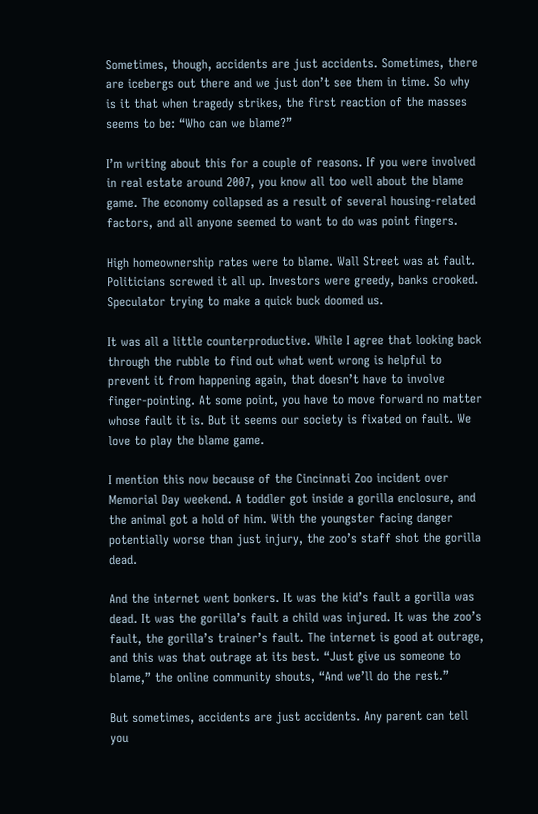Sometimes, though, accidents are just accidents. Sometimes, there are icebergs out there and we just don’t see them in time. So why is it that when tragedy strikes, the first reaction of the masses seems to be: “Who can we blame?”

I’m writing about this for a couple of reasons. If you were involved in real estate around 2007, you know all too well about the blame game. The economy collapsed as a result of several housing-related factors, and all anyone seemed to want to do was point fingers.

High homeownership rates were to blame. Wall Street was at fault. Politicians screwed it all up. Investors were greedy, banks crooked. Speculator trying to make a quick buck doomed us.

It was all a little counterproductive. While I agree that looking back through the rubble to find out what went wrong is helpful to prevent it from happening again, that doesn’t have to involve finger-pointing. At some point, you have to move forward no matter whose fault it is. But it seems our society is fixated on fault. We love to play the blame game.

I mention this now because of the Cincinnati Zoo incident over Memorial Day weekend. A toddler got inside a gorilla enclosure, and the animal got a hold of him. With the youngster facing danger potentially worse than just injury, the zoo’s staff shot the gorilla dead.

And the internet went bonkers. It was the kid’s fault a gorilla was dead. It was the gorilla’s fault a child was injured. It was the zoo’s fault, the gorilla’s trainer’s fault. The internet is good at outrage, and this was that outrage at its best. “Just give us someone to blame,” the online community shouts, “And we’ll do the rest.”

But sometimes, accidents are just accidents. Any parent can tell you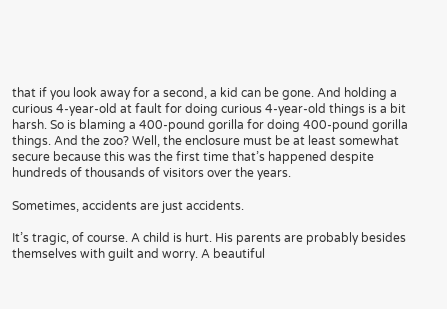that if you look away for a second, a kid can be gone. And holding a curious 4-year-old at fault for doing curious 4-year-old things is a bit harsh. So is blaming a 400-pound gorilla for doing 400-pound gorilla things. And the zoo? Well, the enclosure must be at least somewhat secure because this was the first time that’s happened despite hundreds of thousands of visitors over the years.

Sometimes, accidents are just accidents.

It’s tragic, of course. A child is hurt. His parents are probably besides themselves with guilt and worry. A beautiful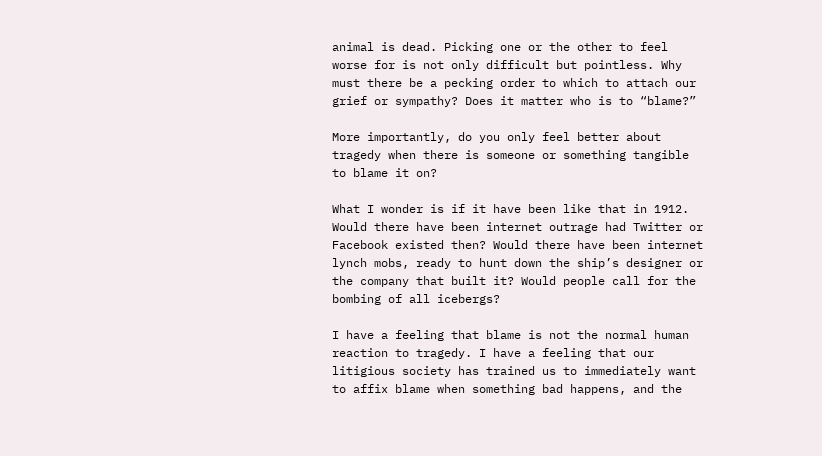animal is dead. Picking one or the other to feel worse for is not only difficult but pointless. Why must there be a pecking order to which to attach our grief or sympathy? Does it matter who is to “blame?”

More importantly, do you only feel better about tragedy when there is someone or something tangible to blame it on?

What I wonder is if it have been like that in 1912. Would there have been internet outrage had Twitter or Facebook existed then? Would there have been internet lynch mobs, ready to hunt down the ship’s designer or the company that built it? Would people call for the bombing of all icebergs?

I have a feeling that blame is not the normal human reaction to tragedy. I have a feeling that our litigious society has trained us to immediately want to affix blame when something bad happens, and the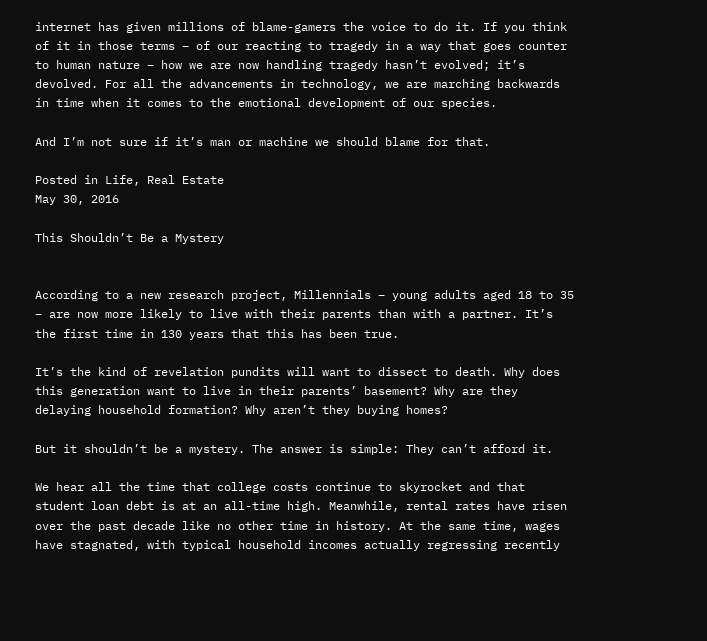internet has given millions of blame-gamers the voice to do it. If you think of it in those terms – of our reacting to tragedy in a way that goes counter to human nature – how we are now handling tragedy hasn’t evolved; it’s devolved. For all the advancements in technology, we are marching backwards in time when it comes to the emotional development of our species.

And I’m not sure if it’s man or machine we should blame for that.

Posted in Life, Real Estate
May 30, 2016

This Shouldn’t Be a Mystery


According to a new research project, Millennials – young adults aged 18 to 35 – are now more likely to live with their parents than with a partner. It’s the first time in 130 years that this has been true.

It’s the kind of revelation pundits will want to dissect to death. Why does this generation want to live in their parents’ basement? Why are they delaying household formation? Why aren’t they buying homes?

But it shouldn’t be a mystery. The answer is simple: They can’t afford it.

We hear all the time that college costs continue to skyrocket and that student loan debt is at an all-time high. Meanwhile, rental rates have risen over the past decade like no other time in history. At the same time, wages have stagnated, with typical household incomes actually regressing recently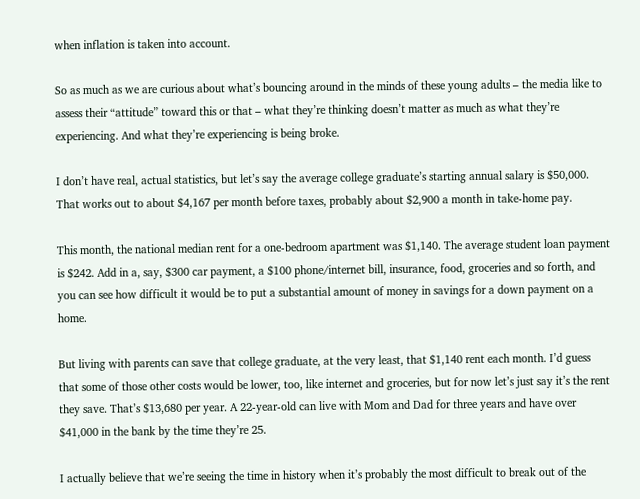when inflation is taken into account.

So as much as we are curious about what’s bouncing around in the minds of these young adults – the media like to assess their “attitude” toward this or that – what they’re thinking doesn’t matter as much as what they’re experiencing. And what they’re experiencing is being broke.

I don’t have real, actual statistics, but let’s say the average college graduate’s starting annual salary is $50,000. That works out to about $4,167 per month before taxes, probably about $2,900 a month in take-home pay.

This month, the national median rent for a one-bedroom apartment was $1,140. The average student loan payment is $242. Add in a, say, $300 car payment, a $100 phone/internet bill, insurance, food, groceries and so forth, and you can see how difficult it would be to put a substantial amount of money in savings for a down payment on a home.

But living with parents can save that college graduate, at the very least, that $1,140 rent each month. I’d guess that some of those other costs would be lower, too, like internet and groceries, but for now let’s just say it’s the rent they save. That’s $13,680 per year. A 22-year-old can live with Mom and Dad for three years and have over $41,000 in the bank by the time they’re 25.

I actually believe that we’re seeing the time in history when it’s probably the most difficult to break out of the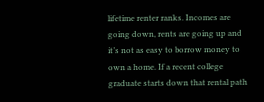lifetime renter ranks. Incomes are going down, rents are going up and it’s not as easy to borrow money to own a home. If a recent college graduate starts down that rental path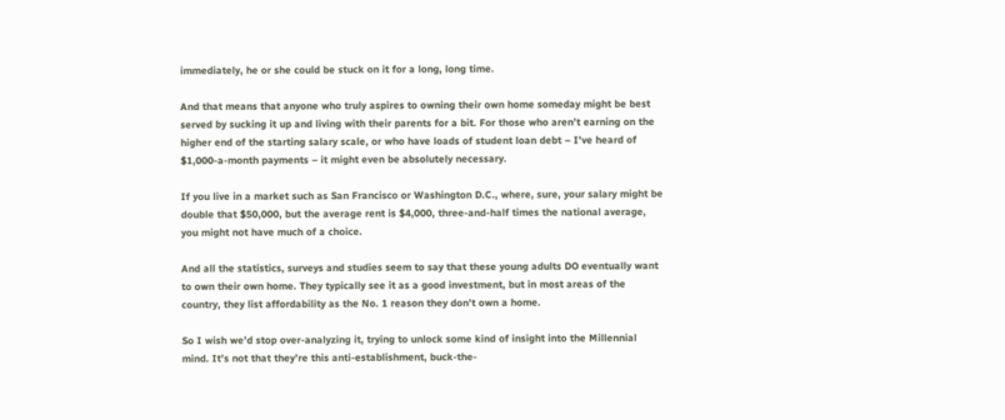immediately, he or she could be stuck on it for a long, long time.

And that means that anyone who truly aspires to owning their own home someday might be best served by sucking it up and living with their parents for a bit. For those who aren’t earning on the higher end of the starting salary scale, or who have loads of student loan debt – I’ve heard of $1,000-a-month payments – it might even be absolutely necessary.

If you live in a market such as San Francisco or Washington D.C., where, sure, your salary might be double that $50,000, but the average rent is $4,000, three-and-half times the national average, you might not have much of a choice.

And all the statistics, surveys and studies seem to say that these young adults DO eventually want to own their own home. They typically see it as a good investment, but in most areas of the country, they list affordability as the No. 1 reason they don’t own a home.

So I wish we’d stop over-analyzing it, trying to unlock some kind of insight into the Millennial mind. It’s not that they’re this anti-establishment, buck-the-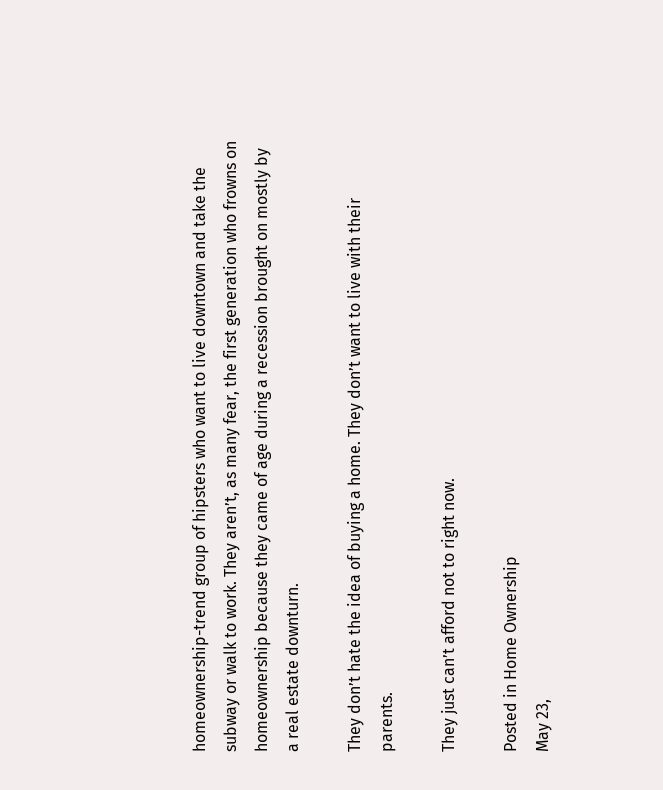homeownership-trend group of hipsters who want to live downtown and take the subway or walk to work. They aren’t, as many fear, the first generation who frowns on homeownership because they came of age during a recession brought on mostly by a real estate downturn.

They don’t hate the idea of buying a home. They don’t want to live with their parents.

They just can’t afford not to right now.

Posted in Home Ownership
May 23,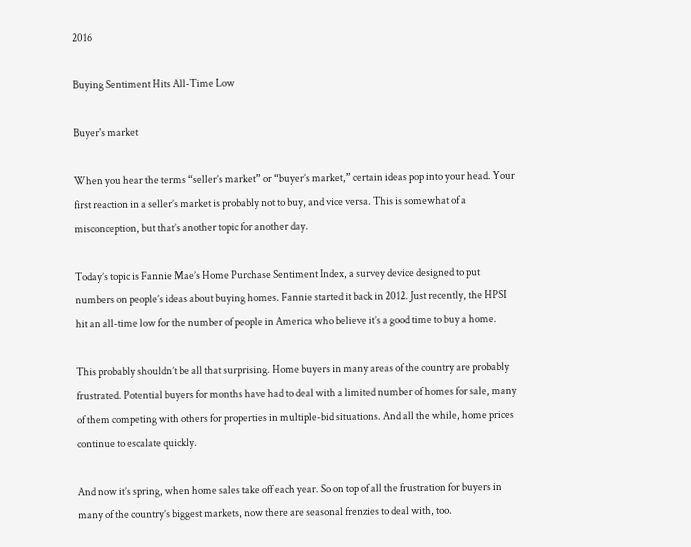2016

Buying Sentiment Hits All-Time Low

Buyer's market

When you hear the terms “seller’s market” or “buyer’s market,” certain ideas pop into your head. Your first reaction in a seller’s market is probably not to buy, and vice versa. This is somewhat of a misconception, but that’s another topic for another day.

Today’s topic is Fannie Mae’s Home Purchase Sentiment Index, a survey device designed to put numbers on people’s ideas about buying homes. Fannie started it back in 2012. Just recently, the HPSI hit an all-time low for the number of people in America who believe it’s a good time to buy a home.

This probably shouldn’t be all that surprising. Home buyers in many areas of the country are probably frustrated. Potential buyers for months have had to deal with a limited number of homes for sale, many of them competing with others for properties in multiple-bid situations. And all the while, home prices continue to escalate quickly.

And now it’s spring, when home sales take off each year. So on top of all the frustration for buyers in many of the country’s biggest markets, now there are seasonal frenzies to deal with, too.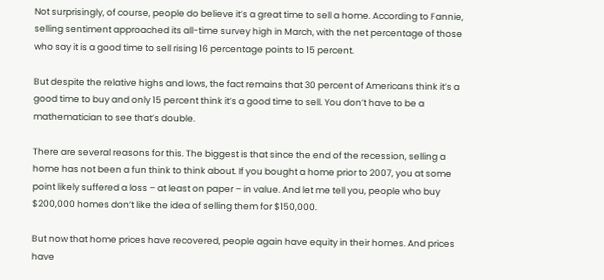Not surprisingly, of course, people do believe it’s a great time to sell a home. According to Fannie, selling sentiment approached its all-time survey high in March, with the net percentage of those who say it is a good time to sell rising 16 percentage points to 15 percent.

But despite the relative highs and lows, the fact remains that 30 percent of Americans think it’s a good time to buy and only 15 percent think it’s a good time to sell. You don’t have to be a mathematician to see that’s double.

There are several reasons for this. The biggest is that since the end of the recession, selling a home has not been a fun think to think about. If you bought a home prior to 2007, you at some point likely suffered a loss – at least on paper – in value. And let me tell you, people who buy $200,000 homes don’t like the idea of selling them for $150,000.

But now that home prices have recovered, people again have equity in their homes. And prices have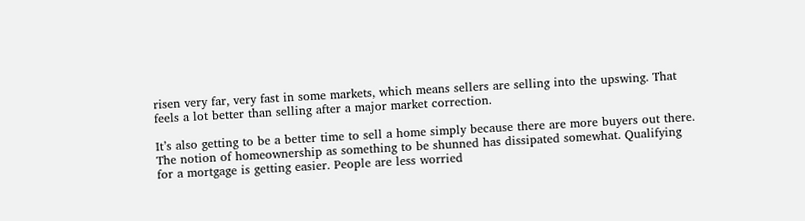risen very far, very fast in some markets, which means sellers are selling into the upswing. That feels a lot better than selling after a major market correction.

It’s also getting to be a better time to sell a home simply because there are more buyers out there. The notion of homeownership as something to be shunned has dissipated somewhat. Qualifying for a mortgage is getting easier. People are less worried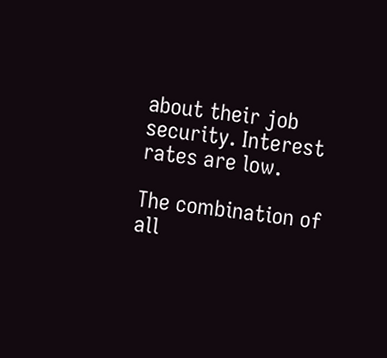about their job security. Interest rates are low.

The combination of all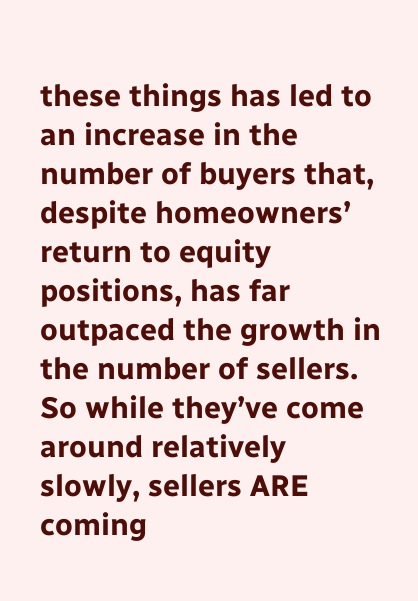these things has led to an increase in the number of buyers that, despite homeowners’ return to equity positions, has far outpaced the growth in the number of sellers. So while they’ve come around relatively slowly, sellers ARE coming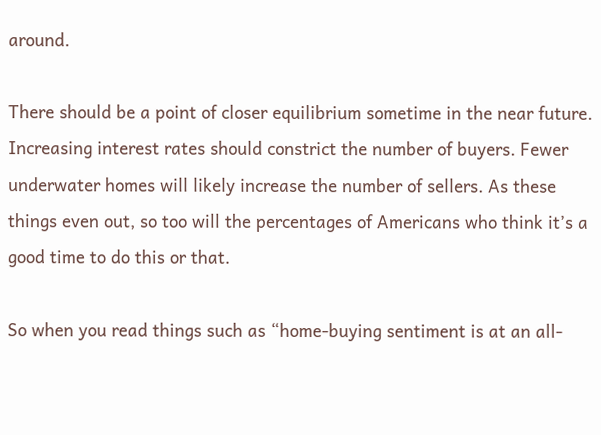around.

There should be a point of closer equilibrium sometime in the near future. Increasing interest rates should constrict the number of buyers. Fewer underwater homes will likely increase the number of sellers. As these things even out, so too will the percentages of Americans who think it’s a good time to do this or that.

So when you read things such as “home-buying sentiment is at an all-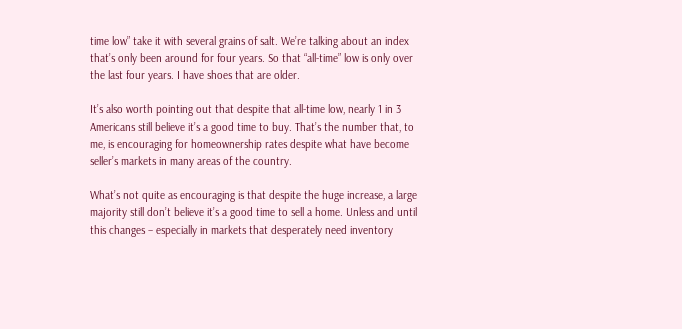time low” take it with several grains of salt. We’re talking about an index that’s only been around for four years. So that “all-time” low is only over the last four years. I have shoes that are older.

It’s also worth pointing out that despite that all-time low, nearly 1 in 3 Americans still believe it’s a good time to buy. That’s the number that, to me, is encouraging for homeownership rates despite what have become seller’s markets in many areas of the country.

What’s not quite as encouraging is that despite the huge increase, a large majority still don’t believe it’s a good time to sell a home. Unless and until this changes – especially in markets that desperately need inventory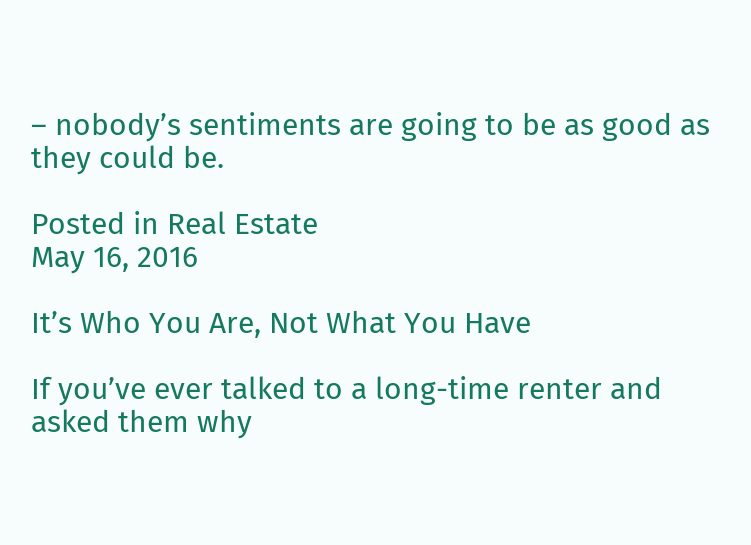– nobody’s sentiments are going to be as good as they could be.

Posted in Real Estate
May 16, 2016

It’s Who You Are, Not What You Have

If you’ve ever talked to a long-time renter and asked them why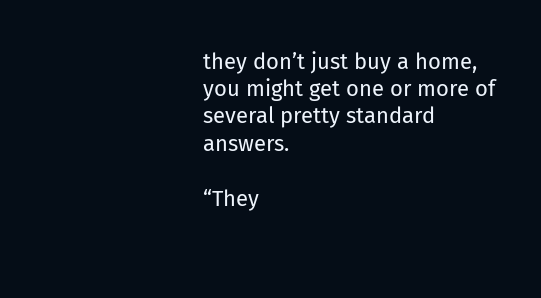they don’t just buy a home, you might get one or more of several pretty standard answers.

“They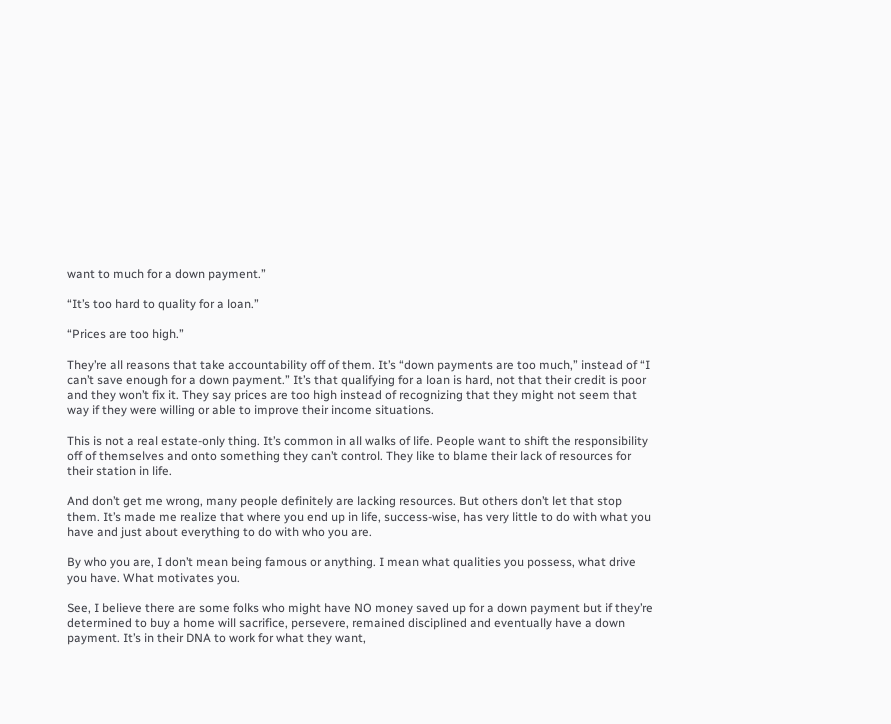want to much for a down payment.”

“It’s too hard to quality for a loan.”

“Prices are too high.”

They’re all reasons that take accountability off of them. It’s “down payments are too much,” instead of “I can’t save enough for a down payment.” It’s that qualifying for a loan is hard, not that their credit is poor and they won’t fix it. They say prices are too high instead of recognizing that they might not seem that way if they were willing or able to improve their income situations.

This is not a real estate-only thing. It’s common in all walks of life. People want to shift the responsibility off of themselves and onto something they can’t control. They like to blame their lack of resources for their station in life.

And don’t get me wrong, many people definitely are lacking resources. But others don’t let that stop them. It’s made me realize that where you end up in life, success-wise, has very little to do with what you have and just about everything to do with who you are.

By who you are, I don’t mean being famous or anything. I mean what qualities you possess, what drive you have. What motivates you.

See, I believe there are some folks who might have NO money saved up for a down payment but if they’re determined to buy a home will sacrifice, persevere, remained disciplined and eventually have a down payment. It’s in their DNA to work for what they want,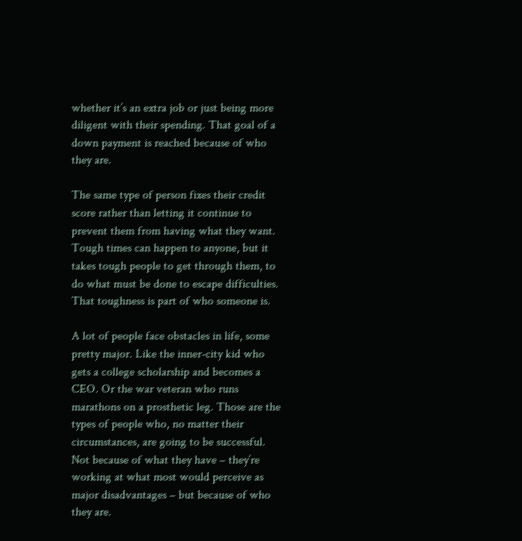whether it’s an extra job or just being more diligent with their spending. That goal of a down payment is reached because of who they are.

The same type of person fixes their credit score rather than letting it continue to prevent them from having what they want. Tough times can happen to anyone, but it takes tough people to get through them, to do what must be done to escape difficulties. That toughness is part of who someone is.

A lot of people face obstacles in life, some pretty major. Like the inner-city kid who gets a college scholarship and becomes a CEO. Or the war veteran who runs marathons on a prosthetic leg. Those are the types of people who, no matter their circumstances, are going to be successful. Not because of what they have – they’re working at what most would perceive as major disadvantages – but because of who they are.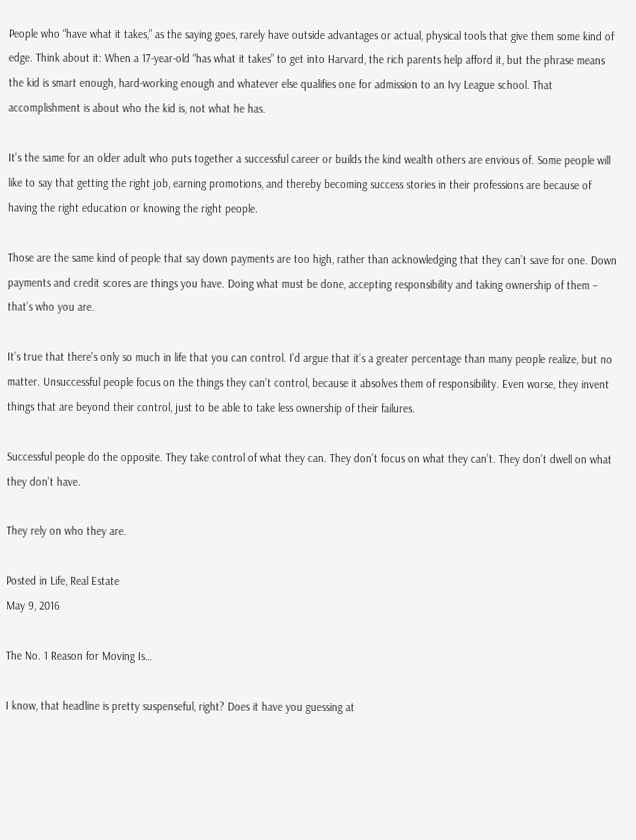People who “have what it takes,” as the saying goes, rarely have outside advantages or actual, physical tools that give them some kind of edge. Think about it: When a 17-year-old “has what it takes” to get into Harvard, the rich parents help afford it, but the phrase means the kid is smart enough, hard-working enough and whatever else qualifies one for admission to an Ivy League school. That accomplishment is about who the kid is, not what he has.

It’s the same for an older adult who puts together a successful career or builds the kind wealth others are envious of. Some people will like to say that getting the right job, earning promotions, and thereby becoming success stories in their professions are because of having the right education or knowing the right people.

Those are the same kind of people that say down payments are too high, rather than acknowledging that they can’t save for one. Down payments and credit scores are things you have. Doing what must be done, accepting responsibility and taking ownership of them – that’s who you are.

It’s true that there’s only so much in life that you can control. I’d argue that it’s a greater percentage than many people realize, but no matter. Unsuccessful people focus on the things they can’t control, because it absolves them of responsibility. Even worse, they invent things that are beyond their control, just to be able to take less ownership of their failures.

Successful people do the opposite. They take control of what they can. They don’t focus on what they can’t. They don’t dwell on what they don’t have.

They rely on who they are.

Posted in Life, Real Estate
May 9, 2016

The No. 1 Reason for Moving Is…

I know, that headline is pretty suspenseful, right? Does it have you guessing at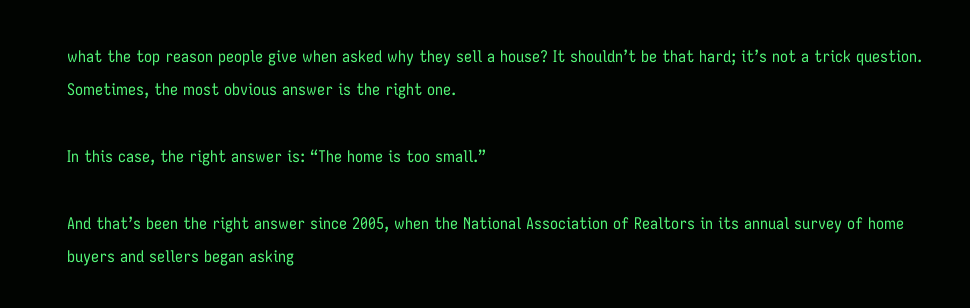what the top reason people give when asked why they sell a house? It shouldn’t be that hard; it’s not a trick question. Sometimes, the most obvious answer is the right one.

In this case, the right answer is: “The home is too small.”

And that’s been the right answer since 2005, when the National Association of Realtors in its annual survey of home buyers and sellers began asking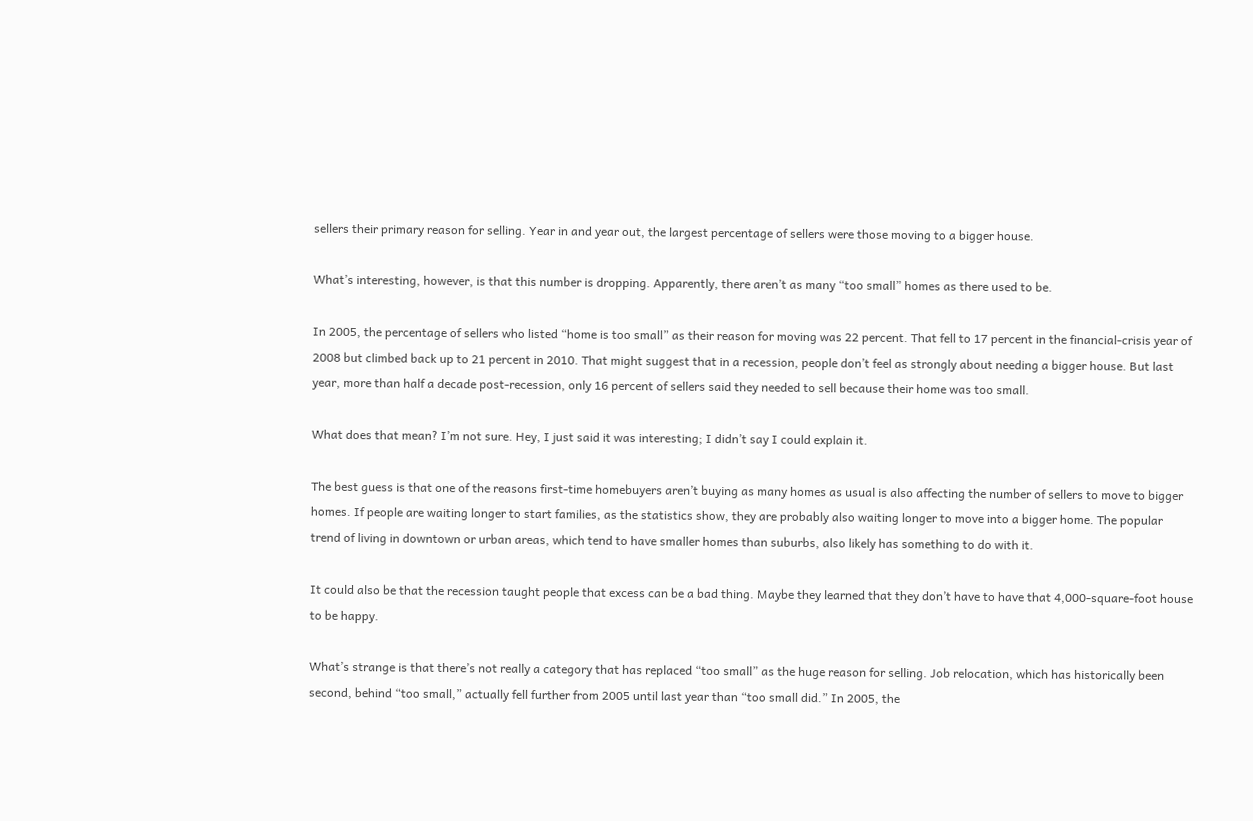sellers their primary reason for selling. Year in and year out, the largest percentage of sellers were those moving to a bigger house.

What’s interesting, however, is that this number is dropping. Apparently, there aren’t as many “too small” homes as there used to be.

In 2005, the percentage of sellers who listed “home is too small” as their reason for moving was 22 percent. That fell to 17 percent in the financial-crisis year of 2008 but climbed back up to 21 percent in 2010. That might suggest that in a recession, people don’t feel as strongly about needing a bigger house. But last year, more than half a decade post-recession, only 16 percent of sellers said they needed to sell because their home was too small.

What does that mean? I’m not sure. Hey, I just said it was interesting; I didn’t say I could explain it.

The best guess is that one of the reasons first-time homebuyers aren’t buying as many homes as usual is also affecting the number of sellers to move to bigger homes. If people are waiting longer to start families, as the statistics show, they are probably also waiting longer to move into a bigger home. The popular trend of living in downtown or urban areas, which tend to have smaller homes than suburbs, also likely has something to do with it.

It could also be that the recession taught people that excess can be a bad thing. Maybe they learned that they don’t have to have that 4,000-square-foot house to be happy.

What’s strange is that there’s not really a category that has replaced “too small” as the huge reason for selling. Job relocation, which has historically been second, behind “too small,” actually fell further from 2005 until last year than “too small did.” In 2005, the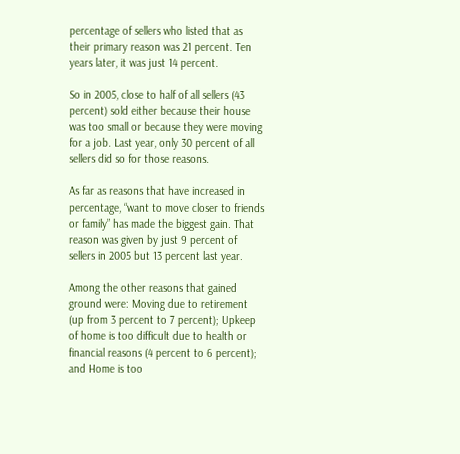percentage of sellers who listed that as their primary reason was 21 percent. Ten years later, it was just 14 percent.

So in 2005, close to half of all sellers (43 percent) sold either because their house was too small or because they were moving for a job. Last year, only 30 percent of all sellers did so for those reasons.

As far as reasons that have increased in percentage, “want to move closer to friends or family” has made the biggest gain. That reason was given by just 9 percent of sellers in 2005 but 13 percent last year.

Among the other reasons that gained ground were: Moving due to retirement (up from 3 percent to 7 percent); Upkeep of home is too difficult due to health or financial reasons (4 percent to 6 percent); and Home is too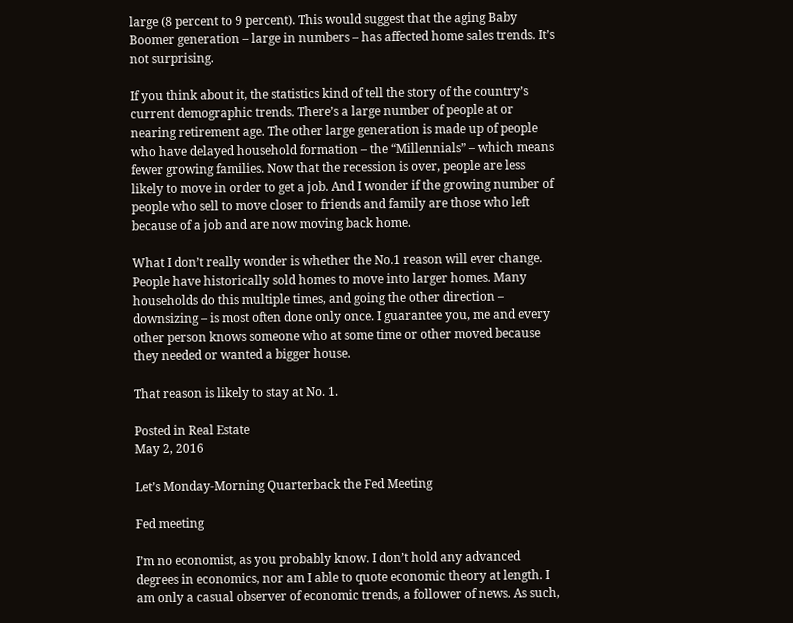large (8 percent to 9 percent). This would suggest that the aging Baby Boomer generation – large in numbers – has affected home sales trends. It’s not surprising.

If you think about it, the statistics kind of tell the story of the country’s current demographic trends. There’s a large number of people at or nearing retirement age. The other large generation is made up of people who have delayed household formation – the “Millennials” – which means fewer growing families. Now that the recession is over, people are less likely to move in order to get a job. And I wonder if the growing number of people who sell to move closer to friends and family are those who left because of a job and are now moving back home.

What I don’t really wonder is whether the No.1 reason will ever change. People have historically sold homes to move into larger homes. Many households do this multiple times, and going the other direction – downsizing – is most often done only once. I guarantee you, me and every other person knows someone who at some time or other moved because they needed or wanted a bigger house.

That reason is likely to stay at No. 1.

Posted in Real Estate
May 2, 2016

Let’s Monday-Morning Quarterback the Fed Meeting

Fed meeting

I’m no economist, as you probably know. I don’t hold any advanced degrees in economics, nor am I able to quote economic theory at length. I am only a casual observer of economic trends, a follower of news. As such,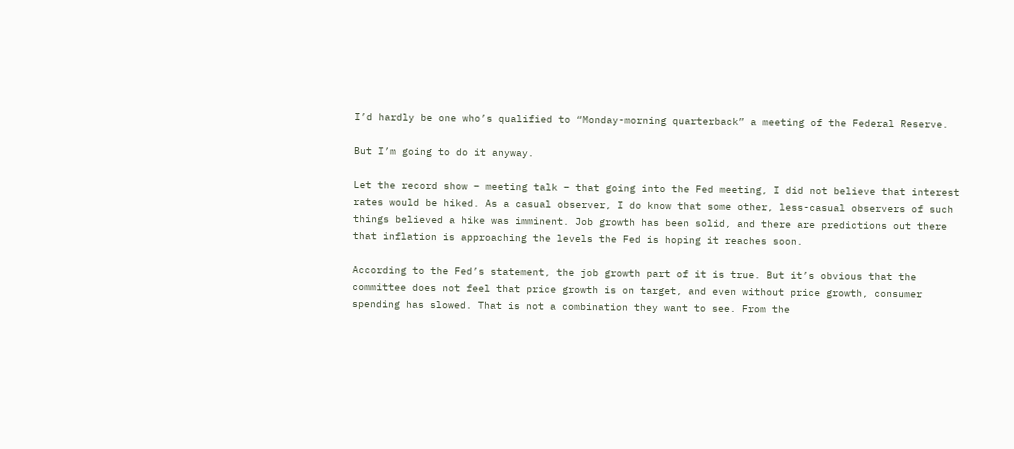I’d hardly be one who’s qualified to “Monday-morning quarterback” a meeting of the Federal Reserve.

But I’m going to do it anyway.

Let the record show – meeting talk – that going into the Fed meeting, I did not believe that interest rates would be hiked. As a casual observer, I do know that some other, less-casual observers of such things believed a hike was imminent. Job growth has been solid, and there are predictions out there that inflation is approaching the levels the Fed is hoping it reaches soon.

According to the Fed’s statement, the job growth part of it is true. But it’s obvious that the committee does not feel that price growth is on target, and even without price growth, consumer spending has slowed. That is not a combination they want to see. From the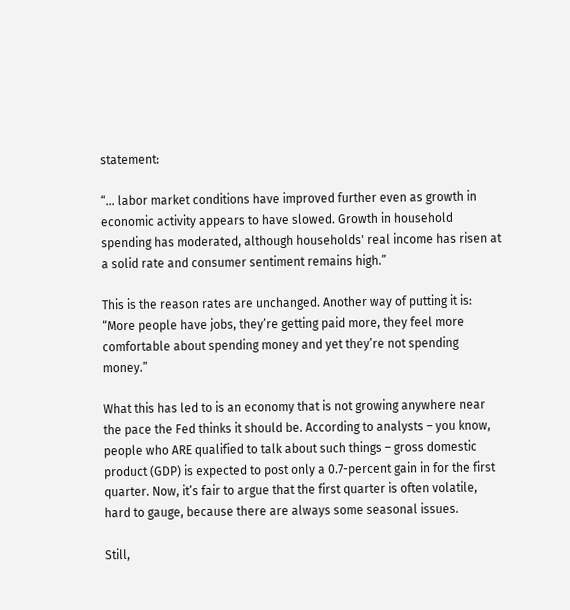statement:

“… labor market conditions have improved further even as growth in economic activity appears to have slowed. Growth in household spending has moderated, although households' real income has risen at a solid rate and consumer sentiment remains high.”

This is the reason rates are unchanged. Another way of putting it is: “More people have jobs, they’re getting paid more, they feel more comfortable about spending money and yet they’re not spending money.”

What this has led to is an economy that is not growing anywhere near the pace the Fed thinks it should be. According to analysts – you know, people who ARE qualified to talk about such things – gross domestic product (GDP) is expected to post only a 0.7-percent gain in for the first quarter. Now, it’s fair to argue that the first quarter is often volatile, hard to gauge, because there are always some seasonal issues.

Still,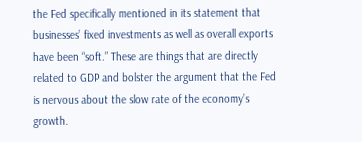the Fed specifically mentioned in its statement that businesses’ fixed investments as well as overall exports have been “soft.” These are things that are directly related to GDP and bolster the argument that the Fed is nervous about the slow rate of the economy’s growth.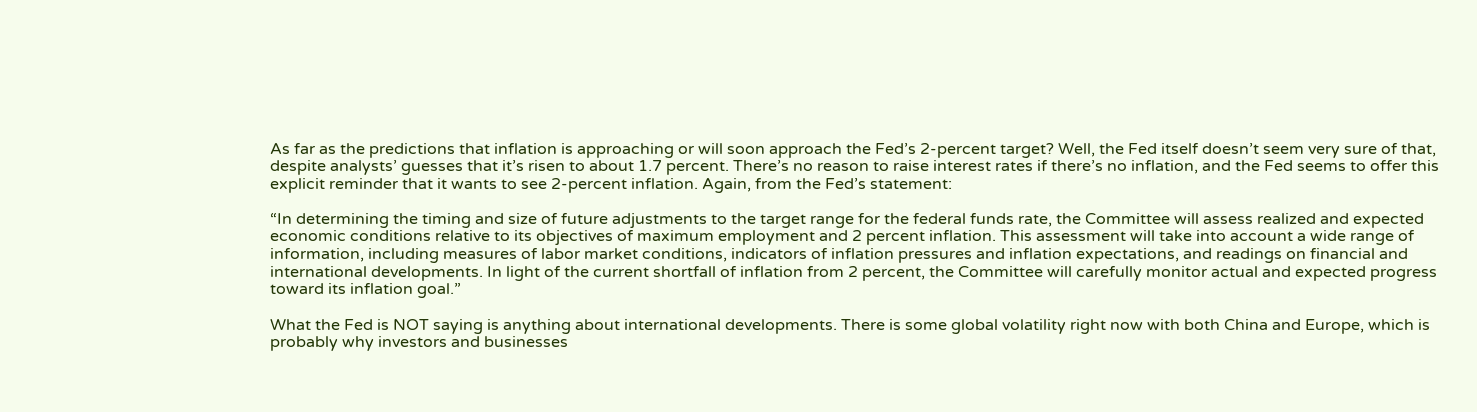As far as the predictions that inflation is approaching or will soon approach the Fed’s 2-percent target? Well, the Fed itself doesn’t seem very sure of that, despite analysts’ guesses that it’s risen to about 1.7 percent. There’s no reason to raise interest rates if there’s no inflation, and the Fed seems to offer this explicit reminder that it wants to see 2-percent inflation. Again, from the Fed’s statement:

“In determining the timing and size of future adjustments to the target range for the federal funds rate, the Committee will assess realized and expected economic conditions relative to its objectives of maximum employment and 2 percent inflation. This assessment will take into account a wide range of information, including measures of labor market conditions, indicators of inflation pressures and inflation expectations, and readings on financial and international developments. In light of the current shortfall of inflation from 2 percent, the Committee will carefully monitor actual and expected progress toward its inflation goal.”

What the Fed is NOT saying is anything about international developments. There is some global volatility right now with both China and Europe, which is probably why investors and businesses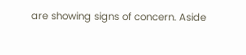are showing signs of concern. Aside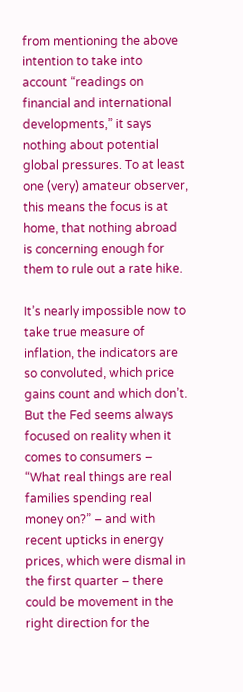from mentioning the above intention to take into account “readings on financial and international developments,” it says nothing about potential global pressures. To at least one (very) amateur observer, this means the focus is at home, that nothing abroad is concerning enough for them to rule out a rate hike.

It’s nearly impossible now to take true measure of inflation, the indicators are so convoluted, which price gains count and which don’t. But the Fed seems always focused on reality when it comes to consumers – “What real things are real families spending real money on?” – and with recent upticks in energy prices, which were dismal in the first quarter – there could be movement in the right direction for the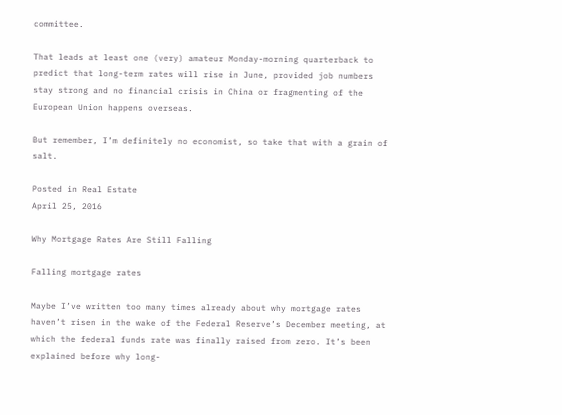committee.

That leads at least one (very) amateur Monday-morning quarterback to predict that long-term rates will rise in June, provided job numbers stay strong and no financial crisis in China or fragmenting of the European Union happens overseas.

But remember, I’m definitely no economist, so take that with a grain of salt.

Posted in Real Estate
April 25, 2016

Why Mortgage Rates Are Still Falling

Falling mortgage rates

Maybe I’ve written too many times already about why mortgage rates haven’t risen in the wake of the Federal Reserve’s December meeting, at which the federal funds rate was finally raised from zero. It’s been explained before why long-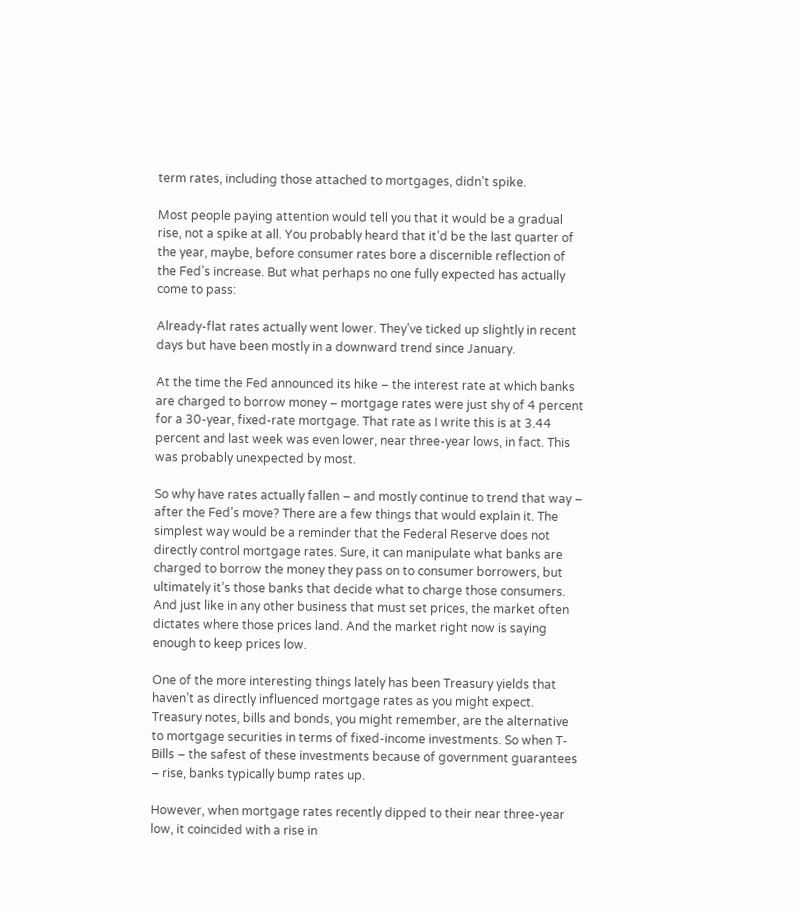term rates, including those attached to mortgages, didn’t spike.

Most people paying attention would tell you that it would be a gradual rise, not a spike at all. You probably heard that it’d be the last quarter of the year, maybe, before consumer rates bore a discernible reflection of the Fed’s increase. But what perhaps no one fully expected has actually come to pass:

Already-flat rates actually went lower. They’ve ticked up slightly in recent days but have been mostly in a downward trend since January.

At the time the Fed announced its hike – the interest rate at which banks are charged to borrow money – mortgage rates were just shy of 4 percent for a 30-year, fixed-rate mortgage. That rate as I write this is at 3.44 percent and last week was even lower, near three-year lows, in fact. This was probably unexpected by most.

So why have rates actually fallen – and mostly continue to trend that way – after the Fed’s move? There are a few things that would explain it. The simplest way would be a reminder that the Federal Reserve does not directly control mortgage rates. Sure, it can manipulate what banks are charged to borrow the money they pass on to consumer borrowers, but ultimately it’s those banks that decide what to charge those consumers. And just like in any other business that must set prices, the market often dictates where those prices land. And the market right now is saying enough to keep prices low.

One of the more interesting things lately has been Treasury yields that haven’t as directly influenced mortgage rates as you might expect. Treasury notes, bills and bonds, you might remember, are the alternative to mortgage securities in terms of fixed-income investments. So when T-Bills – the safest of these investments because of government guarantees – rise, banks typically bump rates up.

However, when mortgage rates recently dipped to their near three-year low, it coincided with a rise in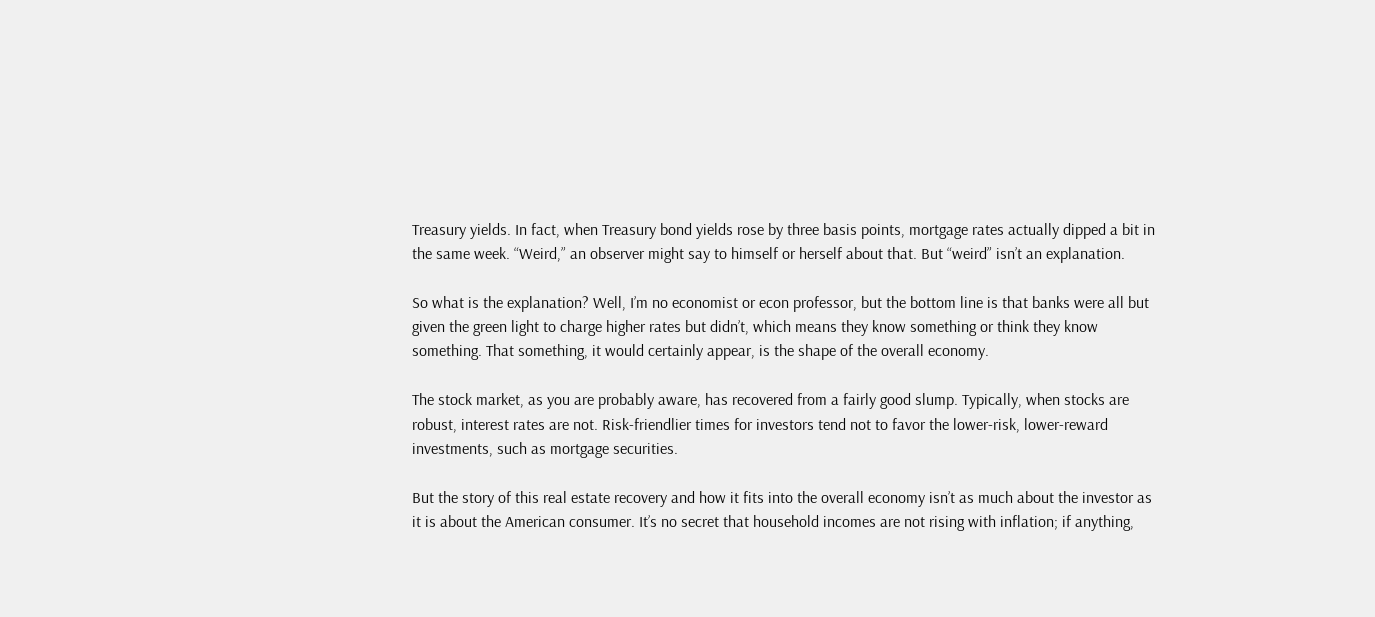Treasury yields. In fact, when Treasury bond yields rose by three basis points, mortgage rates actually dipped a bit in the same week. “Weird,” an observer might say to himself or herself about that. But “weird” isn’t an explanation.

So what is the explanation? Well, I’m no economist or econ professor, but the bottom line is that banks were all but given the green light to charge higher rates but didn’t, which means they know something or think they know something. That something, it would certainly appear, is the shape of the overall economy.

The stock market, as you are probably aware, has recovered from a fairly good slump. Typically, when stocks are robust, interest rates are not. Risk-friendlier times for investors tend not to favor the lower-risk, lower-reward investments, such as mortgage securities.

But the story of this real estate recovery and how it fits into the overall economy isn’t as much about the investor as it is about the American consumer. It’s no secret that household incomes are not rising with inflation; if anything,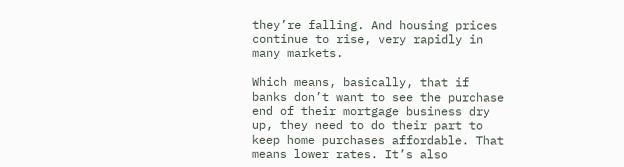they’re falling. And housing prices continue to rise, very rapidly in many markets.

Which means, basically, that if banks don’t want to see the purchase end of their mortgage business dry up, they need to do their part to keep home purchases affordable. That means lower rates. It’s also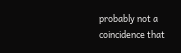probably not a coincidence that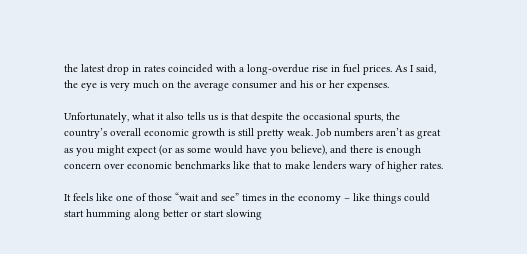the latest drop in rates coincided with a long-overdue rise in fuel prices. As I said, the eye is very much on the average consumer and his or her expenses.

Unfortunately, what it also tells us is that despite the occasional spurts, the country’s overall economic growth is still pretty weak. Job numbers aren’t as great as you might expect (or as some would have you believe), and there is enough concern over economic benchmarks like that to make lenders wary of higher rates.

It feels like one of those “wait and see” times in the economy – like things could start humming along better or start slowing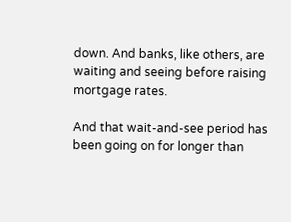down. And banks, like others, are waiting and seeing before raising mortgage rates.

And that wait-and-see period has been going on for longer than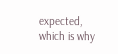expected, which is why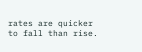rates are quicker to fall than rise.